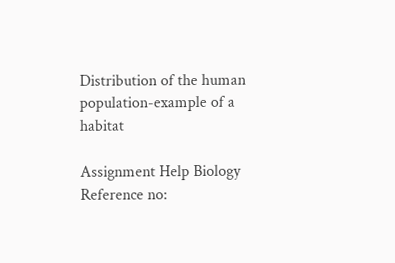Distribution of the human population-example of a habitat

Assignment Help Biology
Reference no: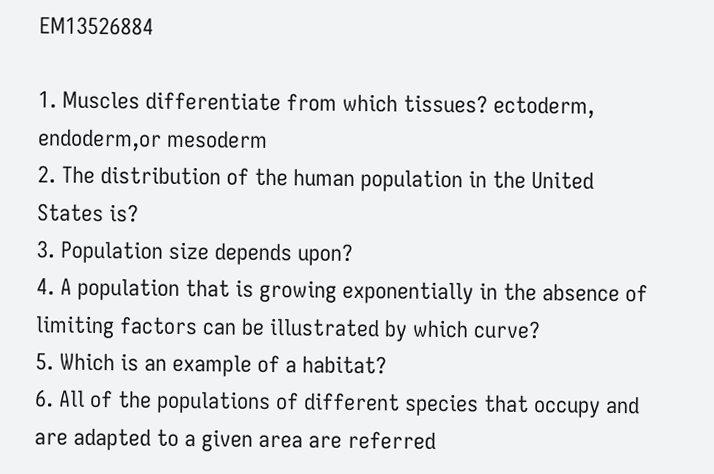EM13526884

1. Muscles differentiate from which tissues? ectoderm, endoderm,or mesoderm
2. The distribution of the human population in the United States is?
3. Population size depends upon?
4. A population that is growing exponentially in the absence of limiting factors can be illustrated by which curve?
5. Which is an example of a habitat?
6. All of the populations of different species that occupy and are adapted to a given area are referred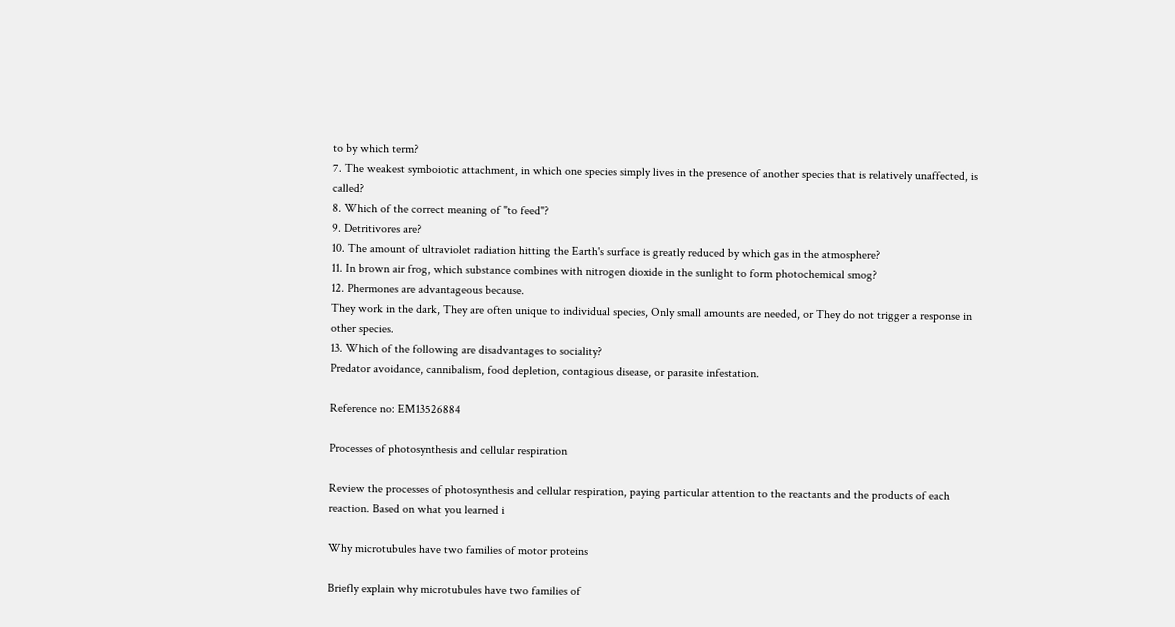to by which term?
7. The weakest symboiotic attachment, in which one species simply lives in the presence of another species that is relatively unaffected, is called?
8. Which of the correct meaning of "to feed"?
9. Detritivores are?
10. The amount of ultraviolet radiation hitting the Earth's surface is greatly reduced by which gas in the atmosphere?
11. In brown air frog, which substance combines with nitrogen dioxide in the sunlight to form photochemical smog?
12. Phermones are advantageous because.
They work in the dark, They are often unique to individual species, Only small amounts are needed, or They do not trigger a response in other species.
13. Which of the following are disadvantages to sociality?
Predator avoidance, cannibalism, food depletion, contagious disease, or parasite infestation.

Reference no: EM13526884

Processes of photosynthesis and cellular respiration

Review the processes of photosynthesis and cellular respiration, paying particular attention to the reactants and the products of each reaction. Based on what you learned i

Why microtubules have two families of motor proteins

Briefly explain why microtubules have two families of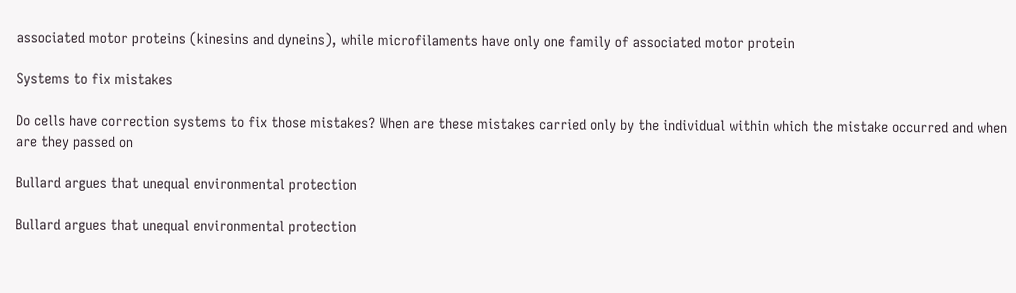associated motor proteins (kinesins and dyneins), while microfilaments have only one family of associated motor protein

Systems to fix mistakes

Do cells have correction systems to fix those mistakes? When are these mistakes carried only by the individual within which the mistake occurred and when are they passed on

Bullard argues that unequal environmental protection

Bullard argues that unequal environmental protection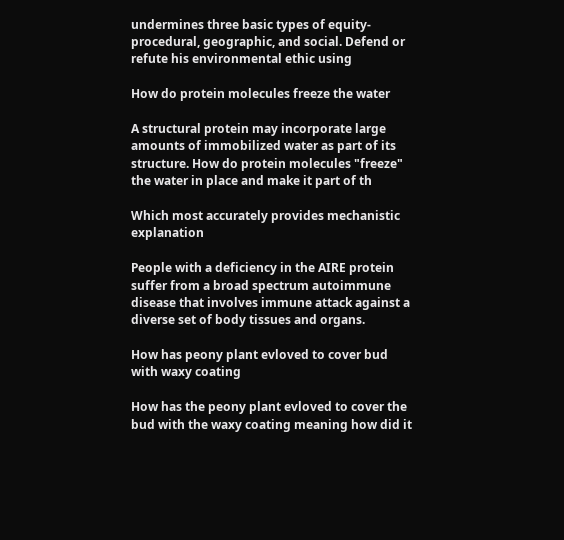undermines three basic types of equity- procedural, geographic, and social. Defend or refute his environmental ethic using

How do protein molecules freeze the water

A structural protein may incorporate large amounts of immobilized water as part of its structure. How do protein molecules "freeze" the water in place and make it part of th

Which most accurately provides mechanistic explanation

People with a deficiency in the AIRE protein suffer from a broad spectrum autoimmune disease that involves immune attack against a diverse set of body tissues and organs.

How has peony plant evloved to cover bud with waxy coating

How has the peony plant evloved to cover the bud with the waxy coating meaning how did it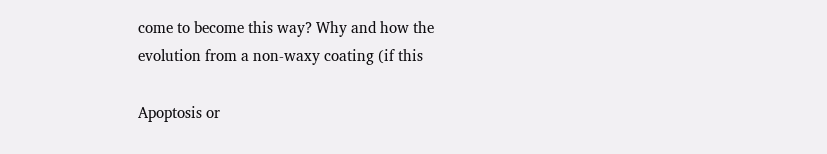come to become this way? Why and how the evolution from a non-waxy coating (if this

Apoptosis or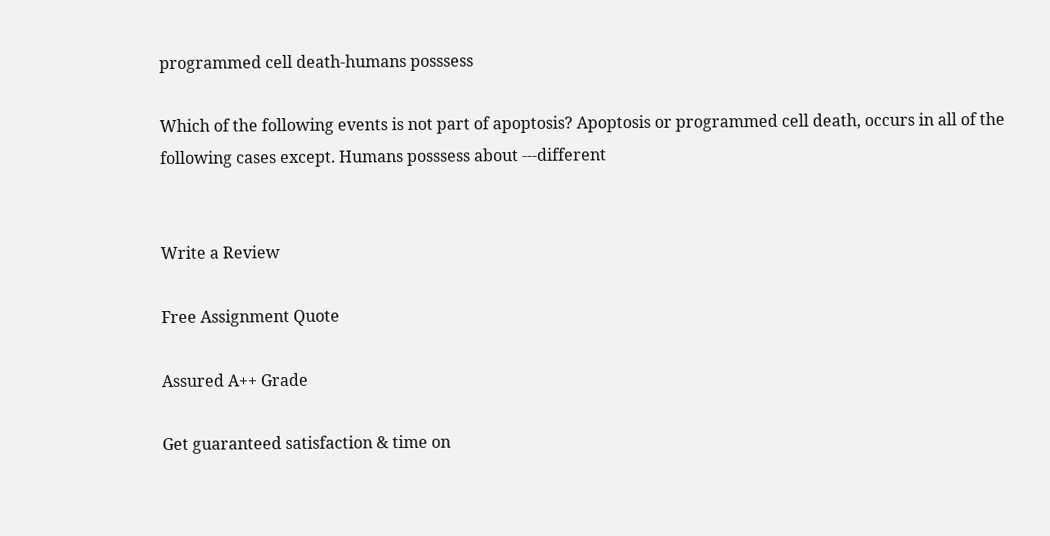programmed cell death-humans posssess

Which of the following events is not part of apoptosis? Apoptosis or programmed cell death, occurs in all of the following cases except. Humans posssess about ---different


Write a Review

Free Assignment Quote

Assured A++ Grade

Get guaranteed satisfaction & time on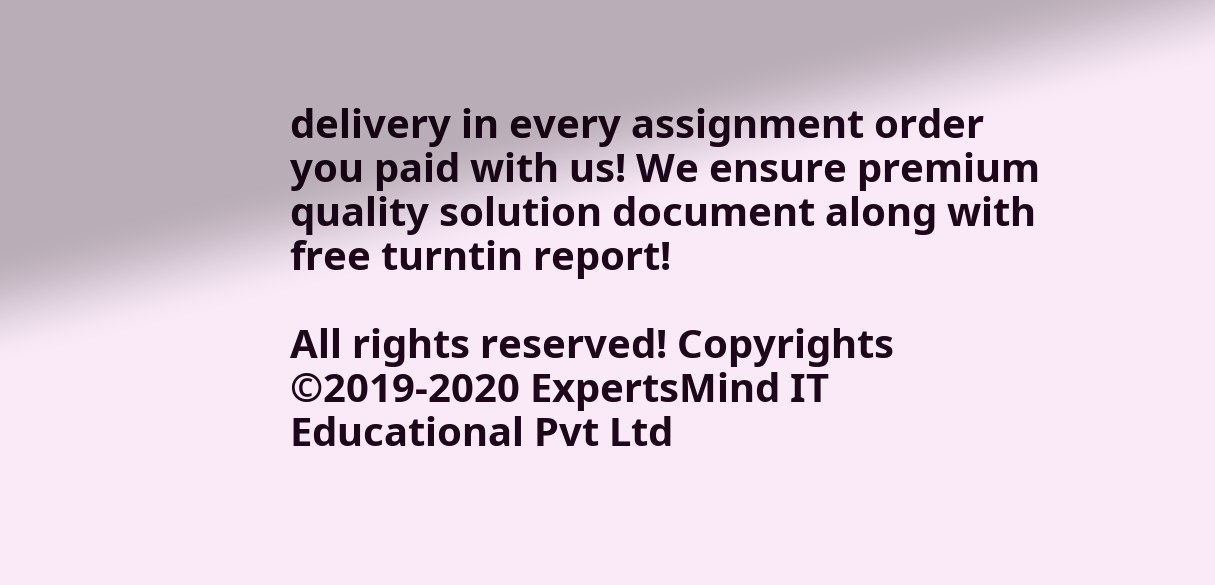delivery in every assignment order you paid with us! We ensure premium quality solution document along with free turntin report!

All rights reserved! Copyrights ©2019-2020 ExpertsMind IT Educational Pvt Ltd